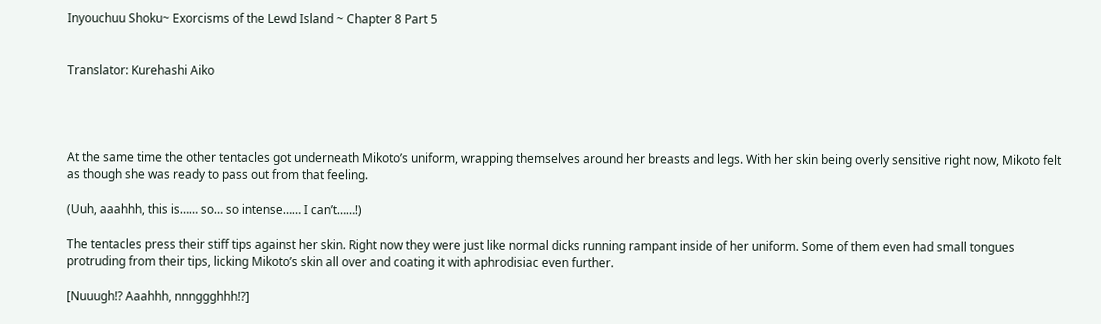Inyouchuu Shoku~ Exorcisms of the Lewd Island ~ Chapter 8 Part 5


Translator: Kurehashi Aiko




At the same time the other tentacles got underneath Mikoto’s uniform, wrapping themselves around her breasts and legs. With her skin being overly sensitive right now, Mikoto felt as though she was ready to pass out from that feeling.

(Uuh, aaahhh, this is…… so… so intense…… I can’t……!)

The tentacles press their stiff tips against her skin. Right now they were just like normal dicks running rampant inside of her uniform. Some of them even had small tongues protruding from their tips, licking Mikoto’s skin all over and coating it with aphrodisiac even further.

[Nuuugh!? Aaahhh, nnnggghhh!?]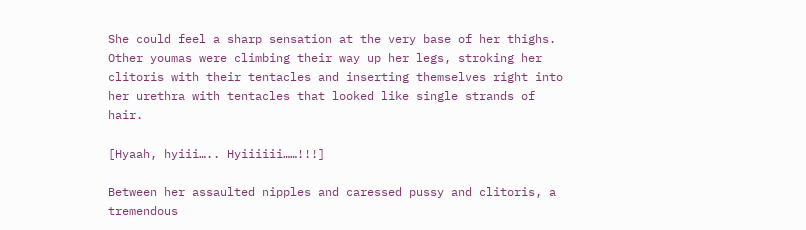She could feel a sharp sensation at the very base of her thighs. Other youmas were climbing their way up her legs, stroking her clitoris with their tentacles and inserting themselves right into her urethra with tentacles that looked like single strands of hair.

[Hyaah, hyiii….. Hyiiiiii……!!!]

Between her assaulted nipples and caressed pussy and clitoris, a tremendous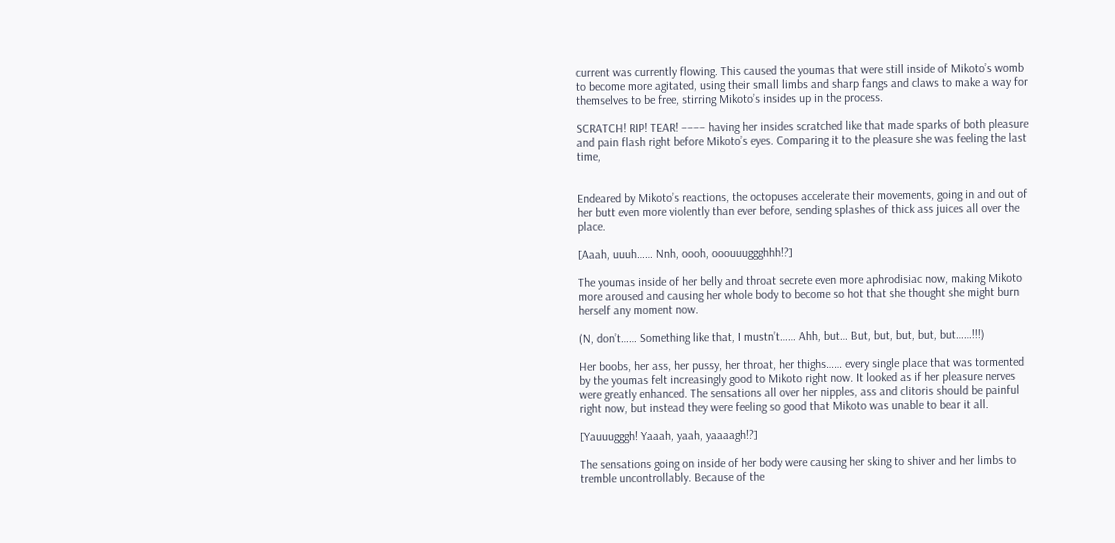current was currently flowing. This caused the youmas that were still inside of Mikoto’s womb to become more agitated, using their small limbs and sharp fangs and claws to make a way for themselves to be free, stirring Mikoto’s insides up in the process.

SCRATCH! RIP! TEAR! –––– having her insides scratched like that made sparks of both pleasure and pain flash right before Mikoto’s eyes. Comparing it to the pleasure she was feeling the last time,


Endeared by Mikoto’s reactions, the octopuses accelerate their movements, going in and out of her butt even more violently than ever before, sending splashes of thick ass juices all over the place.

[Aaah, uuuh…… Nnh, oooh, ooouuuggghhh!?]

The youmas inside of her belly and throat secrete even more aphrodisiac now, making Mikoto more aroused and causing her whole body to become so hot that she thought she might burn herself any moment now.

(N, don’t…… Something like that, I mustn’t…… Ahh, but… But, but, but, but, but……!!!)

Her boobs, her ass, her pussy, her throat, her thighs…… every single place that was tormented by the youmas felt increasingly good to Mikoto right now. It looked as if her pleasure nerves were greatly enhanced. The sensations all over her nipples, ass and clitoris should be painful right now, but instead they were feeling so good that Mikoto was unable to bear it all.

[Yauuugggh! Yaaah, yaah, yaaaagh!?]

The sensations going on inside of her body were causing her sking to shiver and her limbs to tremble uncontrollably. Because of the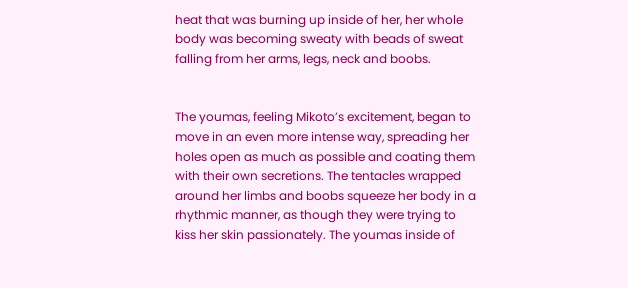heat that was burning up inside of her, her whole body was becoming sweaty with beads of sweat falling from her arms, legs, neck and boobs.


The youmas, feeling Mikoto’s excitement, began to move in an even more intense way, spreading her holes open as much as possible and coating them with their own secretions. The tentacles wrapped around her limbs and boobs squeeze her body in a rhythmic manner, as though they were trying to kiss her skin passionately. The youmas inside of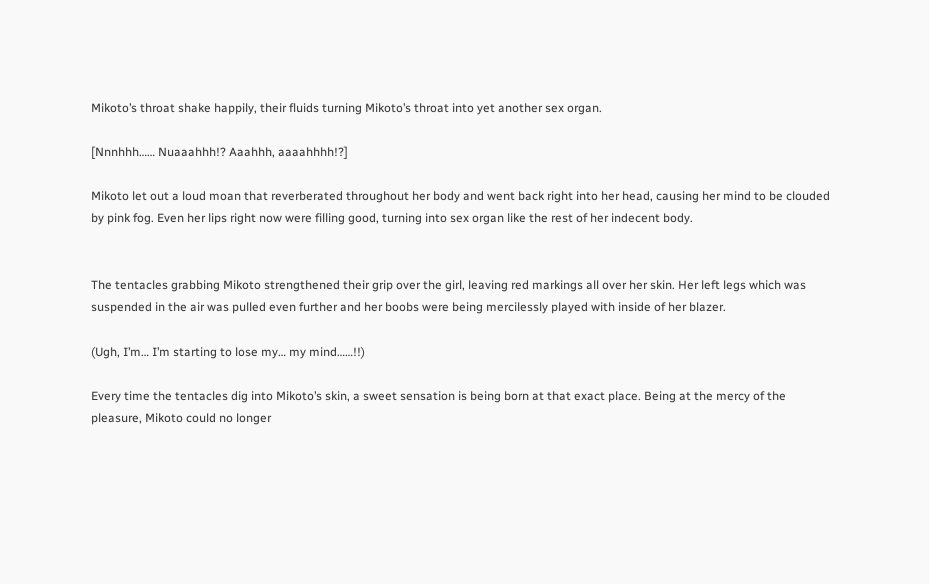Mikoto’s throat shake happily, their fluids turning Mikoto’s throat into yet another sex organ.

[Nnnhhh…… Nuaaahhh!? Aaahhh, aaaahhhh!?]

Mikoto let out a loud moan that reverberated throughout her body and went back right into her head, causing her mind to be clouded by pink fog. Even her lips right now were filling good, turning into sex organ like the rest of her indecent body.


The tentacles grabbing Mikoto strengthened their grip over the girl, leaving red markings all over her skin. Her left legs which was suspended in the air was pulled even further and her boobs were being mercilessly played with inside of her blazer.

(Ugh, I’m… I’m starting to lose my… my mind……!!)

Every time the tentacles dig into Mikoto’s skin, a sweet sensation is being born at that exact place. Being at the mercy of the pleasure, Mikoto could no longer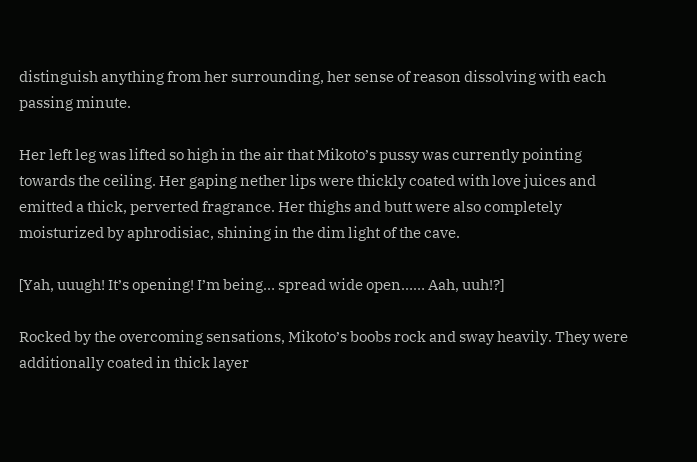distinguish anything from her surrounding, her sense of reason dissolving with each passing minute.

Her left leg was lifted so high in the air that Mikoto’s pussy was currently pointing towards the ceiling. Her gaping nether lips were thickly coated with love juices and emitted a thick, perverted fragrance. Her thighs and butt were also completely moisturized by aphrodisiac, shining in the dim light of the cave.

[Yah, uuugh! It’s opening! I’m being… spread wide open…… Aah, uuh!?]

Rocked by the overcoming sensations, Mikoto’s boobs rock and sway heavily. They were additionally coated in thick layer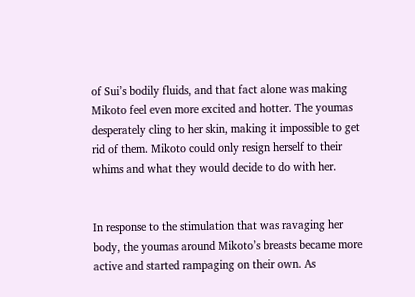of Sui’s bodily fluids, and that fact alone was making Mikoto feel even more excited and hotter. The youmas desperately cling to her skin, making it impossible to get rid of them. Mikoto could only resign herself to their whims and what they would decide to do with her.


In response to the stimulation that was ravaging her body, the youmas around Mikoto’s breasts became more active and started rampaging on their own. As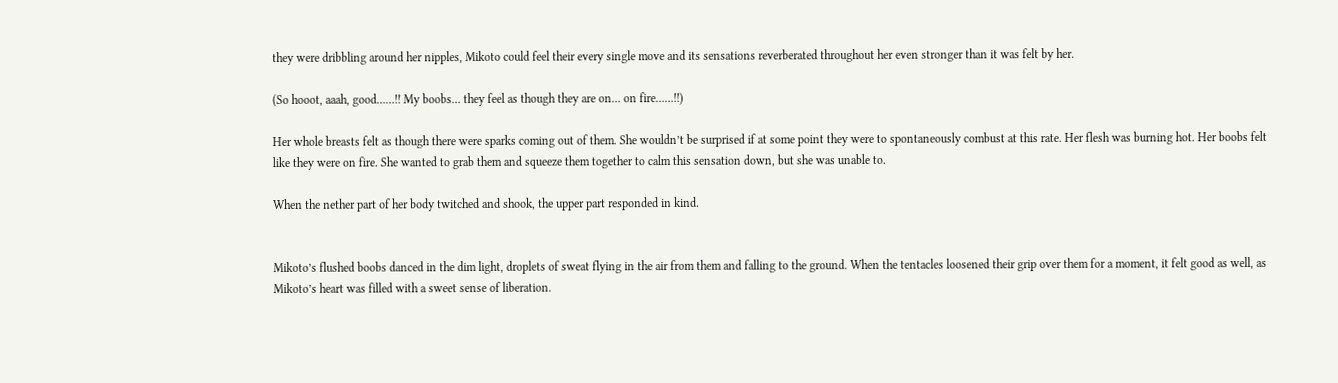they were dribbling around her nipples, Mikoto could feel their every single move and its sensations reverberated throughout her even stronger than it was felt by her.

(So hooot, aaah, good……!! My boobs… they feel as though they are on… on fire……!!)

Her whole breasts felt as though there were sparks coming out of them. She wouldn’t be surprised if at some point they were to spontaneously combust at this rate. Her flesh was burning hot. Her boobs felt like they were on fire. She wanted to grab them and squeeze them together to calm this sensation down, but she was unable to.

When the nether part of her body twitched and shook, the upper part responded in kind.


Mikoto’s flushed boobs danced in the dim light, droplets of sweat flying in the air from them and falling to the ground. When the tentacles loosened their grip over them for a moment, it felt good as well, as Mikoto’s heart was filled with a sweet sense of liberation.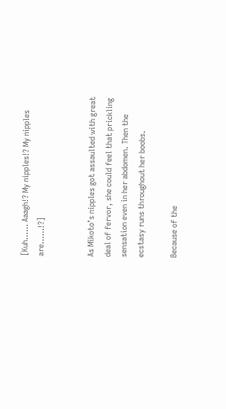[Kuh…… Aaagh!? My nipples!? My nipples are……!?]


As Mikoto’s nipples got assaulted with great deal of fervor, she could feel that prickling sensation even in her abdomen. Then the ecstasy runs throughout her boobs.

Because of the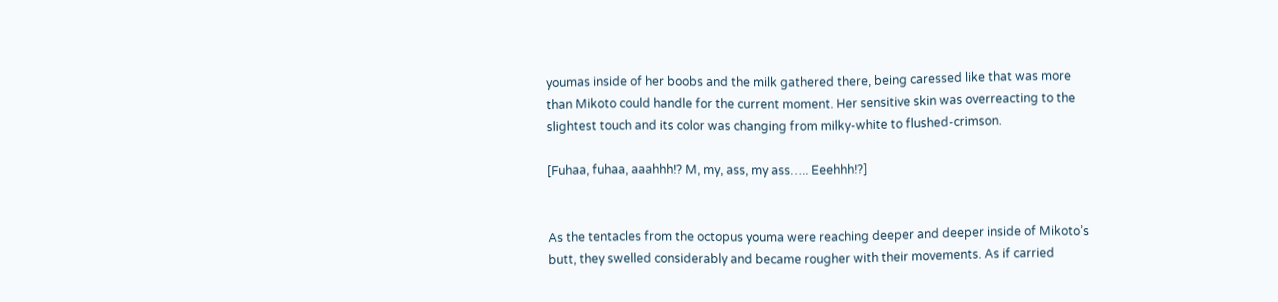youmas inside of her boobs and the milk gathered there, being caressed like that was more than Mikoto could handle for the current moment. Her sensitive skin was overreacting to the slightest touch and its color was changing from milky-white to flushed-crimson.

[Fuhaa, fuhaa, aaahhh!? M, my, ass, my ass….. Eeehhh!?]


As the tentacles from the octopus youma were reaching deeper and deeper inside of Mikoto’s butt, they swelled considerably and became rougher with their movements. As if carried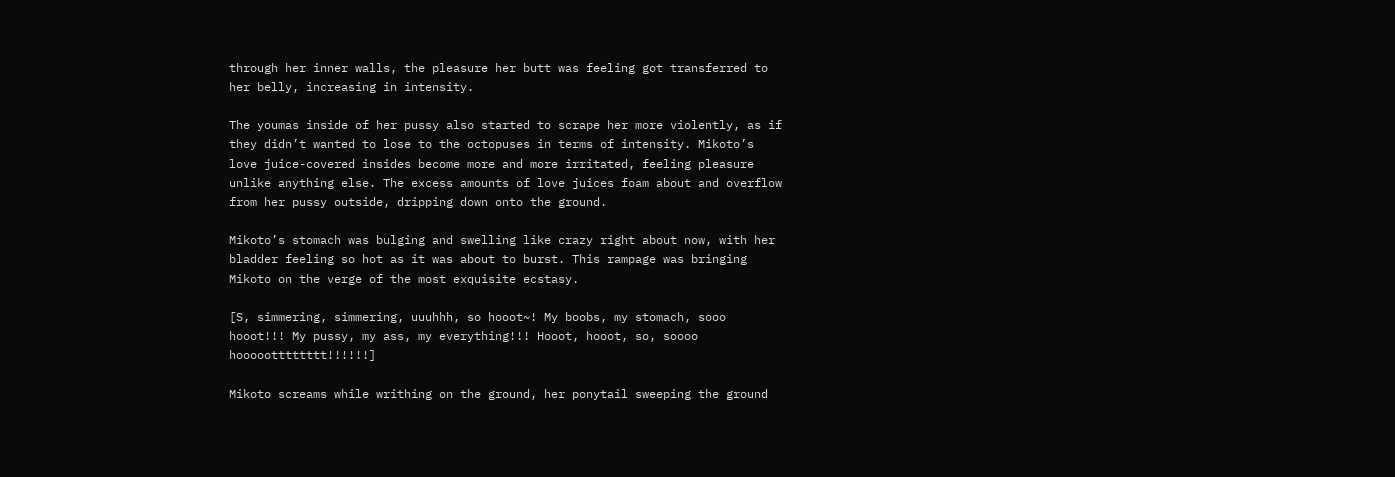through her inner walls, the pleasure her butt was feeling got transferred to her belly, increasing in intensity.

The youmas inside of her pussy also started to scrape her more violently, as if they didn’t wanted to lose to the octopuses in terms of intensity. Mikoto’s love juice-covered insides become more and more irritated, feeling pleasure unlike anything else. The excess amounts of love juices foam about and overflow from her pussy outside, dripping down onto the ground.

Mikoto’s stomach was bulging and swelling like crazy right about now, with her bladder feeling so hot as it was about to burst. This rampage was bringing Mikoto on the verge of the most exquisite ecstasy.

[S, simmering, simmering, uuuhhh, so hooot~! My boobs, my stomach, sooo hooot!!! My pussy, my ass, my everything!!! Hooot, hooot, so, soooo hoooootttttttt!!!!!!]

Mikoto screams while writhing on the ground, her ponytail sweeping the ground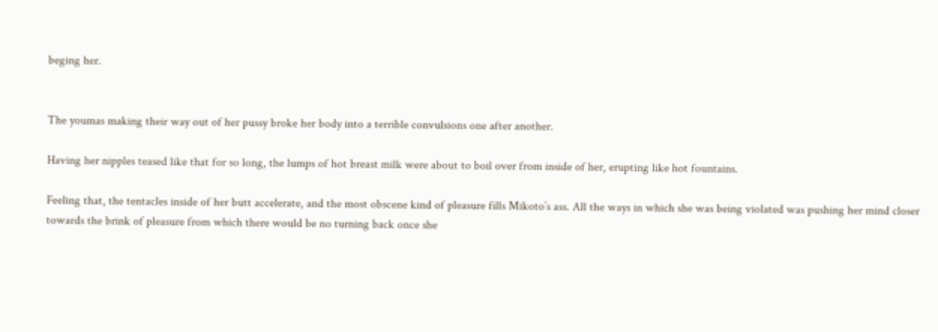beging her.


The youmas making their way out of her pussy broke her body into a terrible convulsions one after another.

Having her nipples teased like that for so long, the lumps of hot breast milk were about to boil over from inside of her, erupting like hot fountains.

Feeling that, the tentacles inside of her butt accelerate, and the most obscene kind of pleasure fills Mikoto’s ass. All the ways in which she was being violated was pushing her mind closer towards the brink of pleasure from which there would be no turning back once she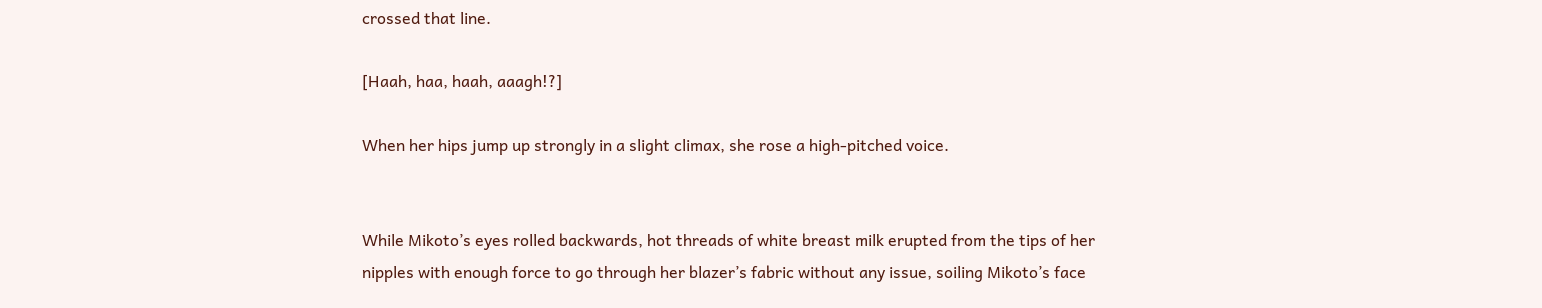crossed that line.

[Haah, haa, haah, aaagh!?]

When her hips jump up strongly in a slight climax, she rose a high-pitched voice.


While Mikoto’s eyes rolled backwards, hot threads of white breast milk erupted from the tips of her nipples with enough force to go through her blazer’s fabric without any issue, soiling Mikoto’s face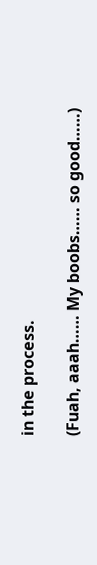in the process.

(Fuah, aaah…… My boobs…… so good……)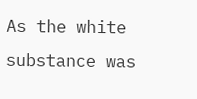As the white substance was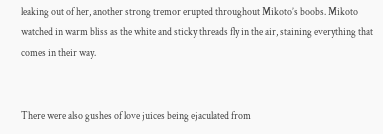leaking out of her, another strong tremor erupted throughout Mikoto’s boobs. Mikoto watched in warm bliss as the white and sticky threads fly in the air, staining everything that comes in their way.


There were also gushes of love juices being ejaculated from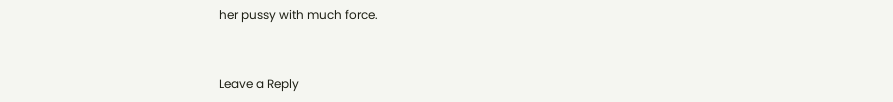her pussy with much force.


Leave a Reply